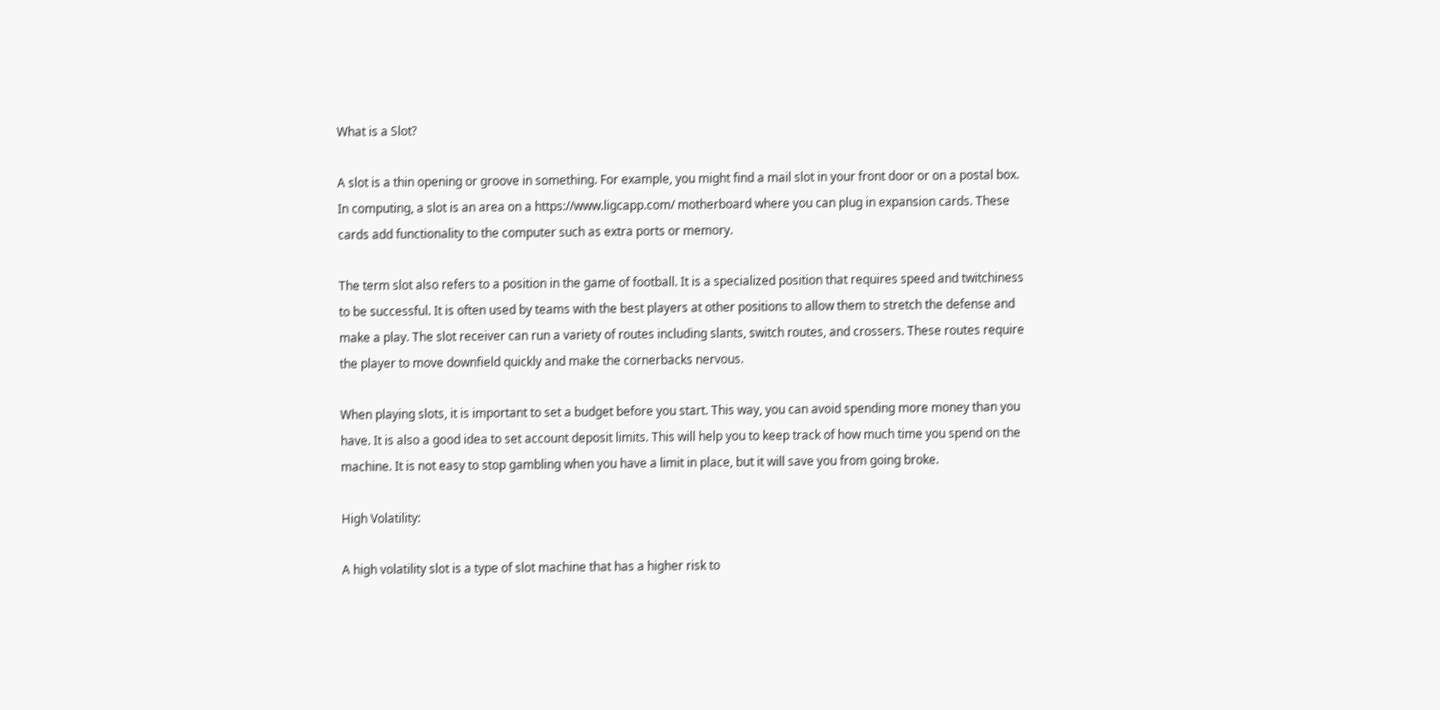What is a Slot?

A slot is a thin opening or groove in something. For example, you might find a mail slot in your front door or on a postal box. In computing, a slot is an area on a https://www.ligcapp.com/ motherboard where you can plug in expansion cards. These cards add functionality to the computer such as extra ports or memory.

The term slot also refers to a position in the game of football. It is a specialized position that requires speed and twitchiness to be successful. It is often used by teams with the best players at other positions to allow them to stretch the defense and make a play. The slot receiver can run a variety of routes including slants, switch routes, and crossers. These routes require the player to move downfield quickly and make the cornerbacks nervous.

When playing slots, it is important to set a budget before you start. This way, you can avoid spending more money than you have. It is also a good idea to set account deposit limits. This will help you to keep track of how much time you spend on the machine. It is not easy to stop gambling when you have a limit in place, but it will save you from going broke.

High Volatility:

A high volatility slot is a type of slot machine that has a higher risk to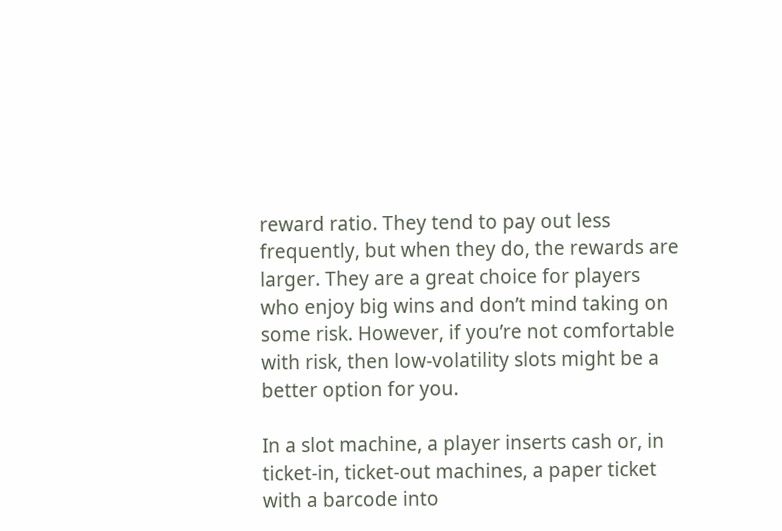reward ratio. They tend to pay out less frequently, but when they do, the rewards are larger. They are a great choice for players who enjoy big wins and don’t mind taking on some risk. However, if you’re not comfortable with risk, then low-volatility slots might be a better option for you.

In a slot machine, a player inserts cash or, in ticket-in, ticket-out machines, a paper ticket with a barcode into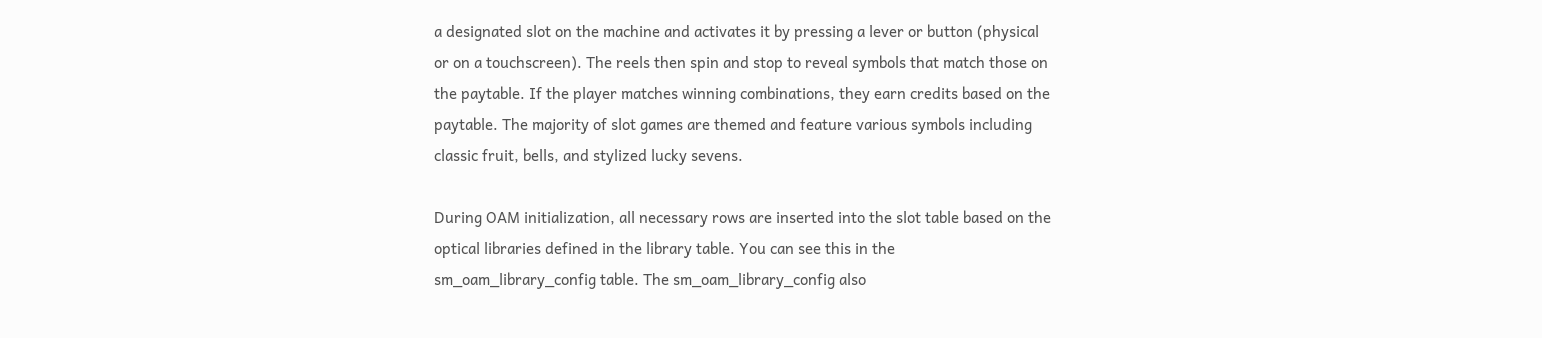a designated slot on the machine and activates it by pressing a lever or button (physical or on a touchscreen). The reels then spin and stop to reveal symbols that match those on the paytable. If the player matches winning combinations, they earn credits based on the paytable. The majority of slot games are themed and feature various symbols including classic fruit, bells, and stylized lucky sevens.

During OAM initialization, all necessary rows are inserted into the slot table based on the optical libraries defined in the library table. You can see this in the sm_oam_library_config table. The sm_oam_library_config also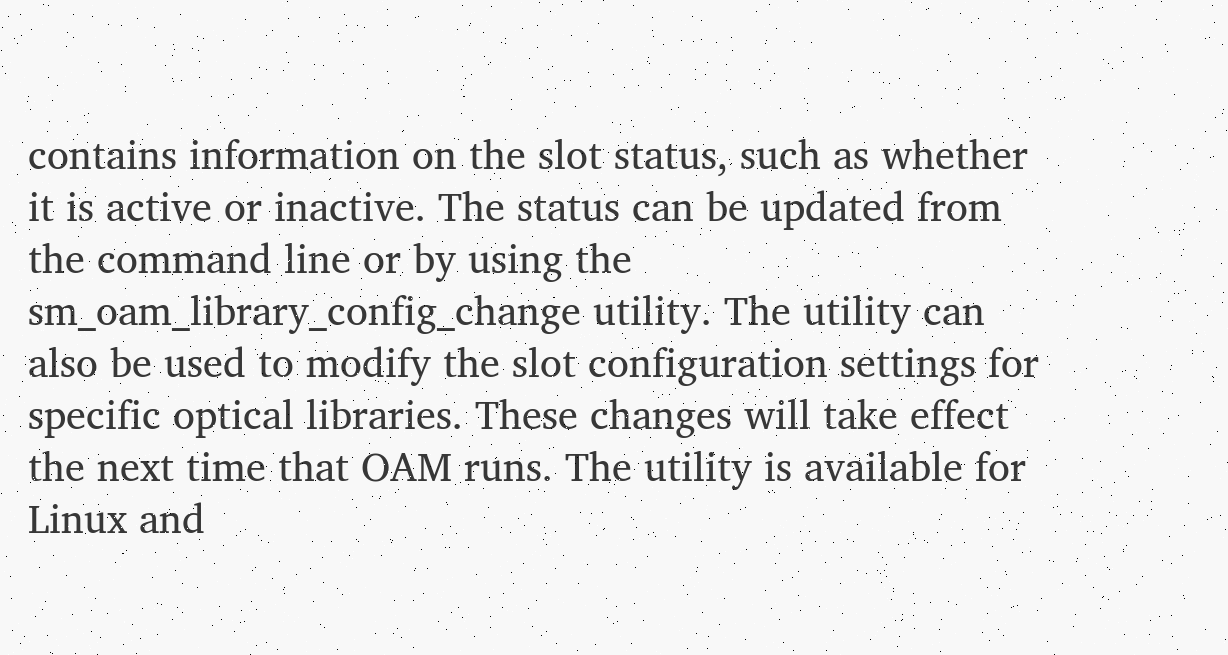contains information on the slot status, such as whether it is active or inactive. The status can be updated from the command line or by using the sm_oam_library_config_change utility. The utility can also be used to modify the slot configuration settings for specific optical libraries. These changes will take effect the next time that OAM runs. The utility is available for Linux and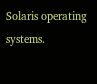Solaris operating systems.